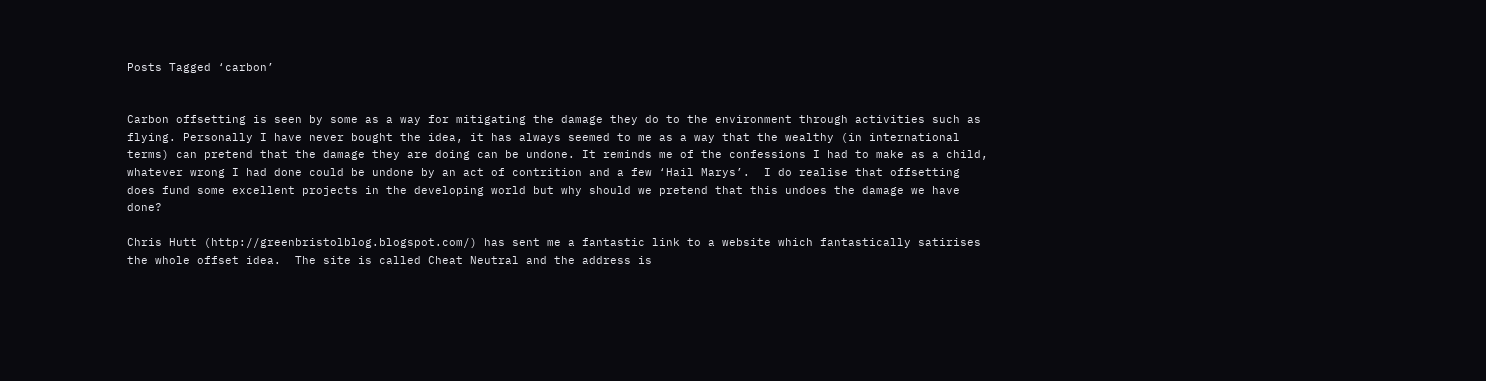Posts Tagged ‘carbon’


Carbon offsetting is seen by some as a way for mitigating the damage they do to the environment through activities such as flying. Personally I have never bought the idea, it has always seemed to me as a way that the wealthy (in international terms) can pretend that the damage they are doing can be undone. It reminds me of the confessions I had to make as a child, whatever wrong I had done could be undone by an act of contrition and a few ‘Hail Marys’.  I do realise that offsetting does fund some excellent projects in the developing world but why should we pretend that this undoes the damage we have done?

Chris Hutt (http://greenbristolblog.blogspot.com/) has sent me a fantastic link to a website which fantastically satirises the whole offset idea.  The site is called Cheat Neutral and the address is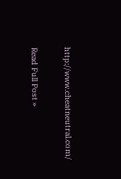http://www.cheatneutral.com/


Read Full Post »